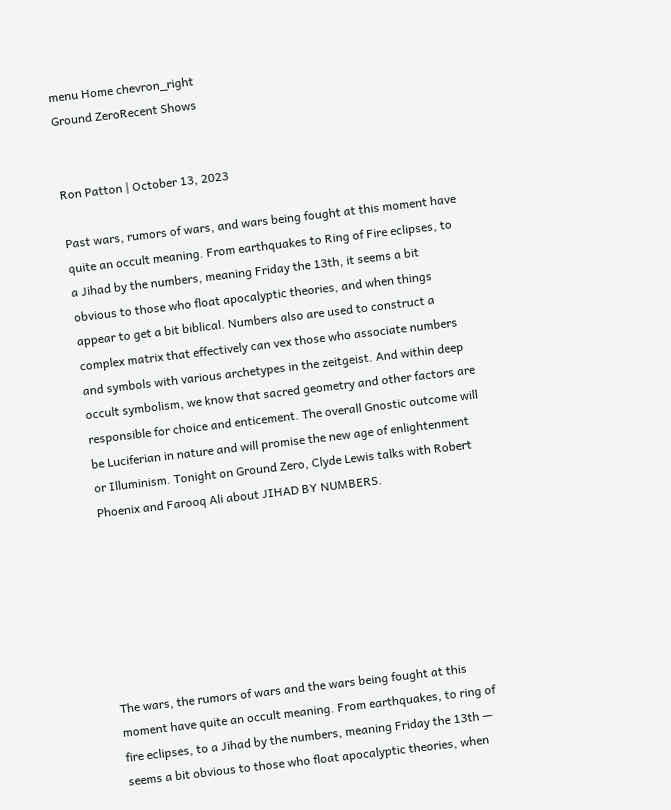menu Home chevron_right
Ground ZeroRecent Shows


Ron Patton | October 13, 2023

Past wars, rumors of wars, and wars being fought at this moment have quite an occult meaning. From earthquakes to Ring of Fire eclipses, to a Jihad by the numbers, meaning Friday the 13th, it seems a bit obvious to those who float apocalyptic theories, and when things appear to get a bit biblical. Numbers also are used to construct a complex matrix that effectively can vex those who associate numbers and symbols with various archetypes in the zeitgeist. And within deep occult symbolism, we know that sacred geometry and other factors are responsible for choice and enticement. The overall Gnostic outcome will be Luciferian in nature and will promise the new age of enlightenment or Illuminism. Tonight on Ground Zero, Clyde Lewis talks with Robert Phoenix and Farooq Ali about JIHAD BY NUMBERS.







The wars, the rumors of wars and the wars being fought at this moment have quite an occult meaning. From earthquakes, to ring of fire eclipses, to a Jihad by the numbers, meaning Friday the 13th — seems a bit obvious to those who float apocalyptic theories, when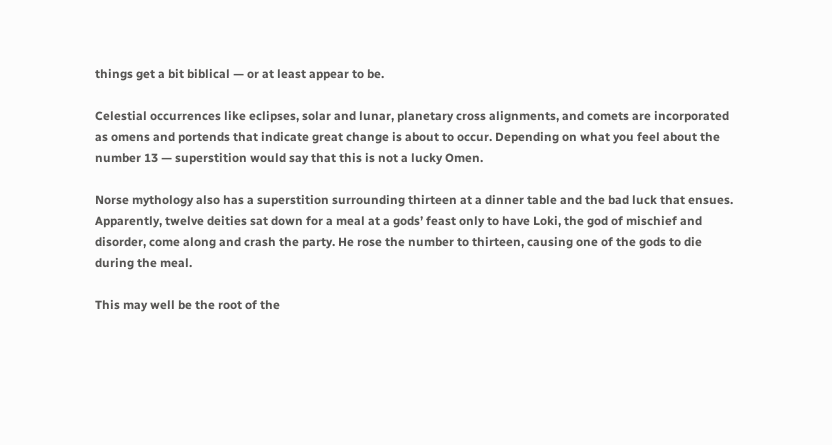things get a bit biblical — or at least appear to be.

Celestial occurrences like eclipses, solar and lunar, planetary cross alignments, and comets are incorporated as omens and portends that indicate great change is about to occur. Depending on what you feel about the number 13 — superstition would say that this is not a lucky Omen.

Norse mythology also has a superstition surrounding thirteen at a dinner table and the bad luck that ensues. Apparently, twelve deities sat down for a meal at a gods’ feast only to have Loki, the god of mischief and disorder, come along and crash the party. He rose the number to thirteen, causing one of the gods to die during the meal.

This may well be the root of the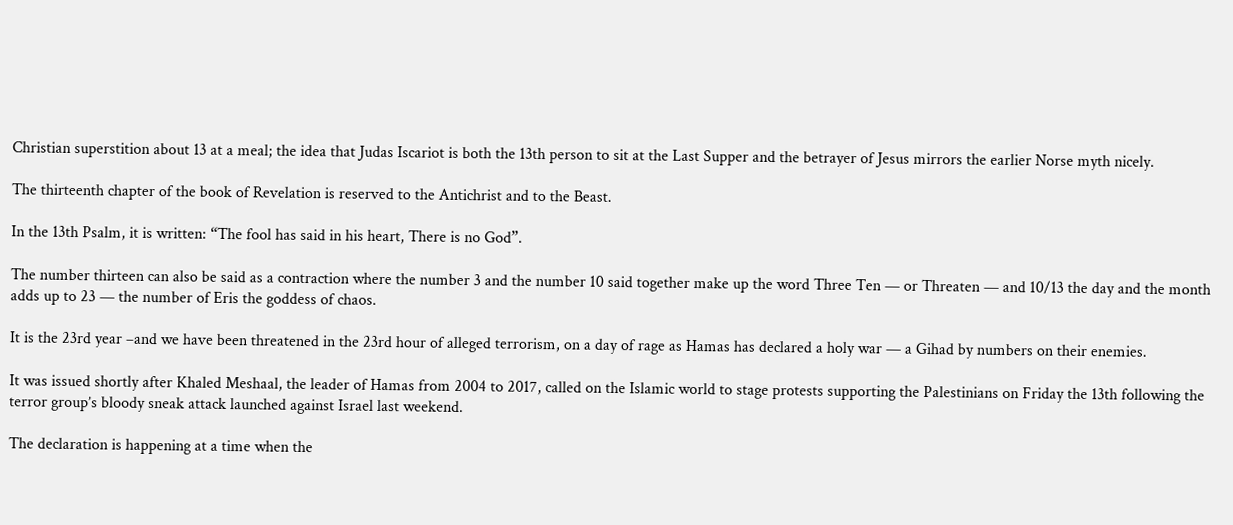Christian superstition about 13 at a meal; the idea that Judas Iscariot is both the 13th person to sit at the Last Supper and the betrayer of Jesus mirrors the earlier Norse myth nicely.

The thirteenth chapter of the book of Revelation is reserved to the Antichrist and to the Beast.

In the 13th Psalm, it is written: “The fool has said in his heart, There is no God”.

The number thirteen can also be said as a contraction where the number 3 and the number 10 said together make up the word Three Ten — or Threaten — and 10/13 the day and the month adds up to 23 — the number of Eris the goddess of chaos.

It is the 23rd year –and we have been threatened in the 23rd hour of alleged terrorism, on a day of rage as Hamas has declared a holy war — a Gihad by numbers on their enemies.

It was issued shortly after Khaled Meshaal, the leader of Hamas from 2004 to 2017, called on the Islamic world to stage protests supporting the Palestinians on Friday the 13th following the terror group’s bloody sneak attack launched against Israel last weekend.

The declaration is happening at a time when the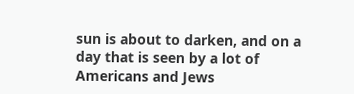sun is about to darken, and on a day that is seen by a lot of Americans and Jews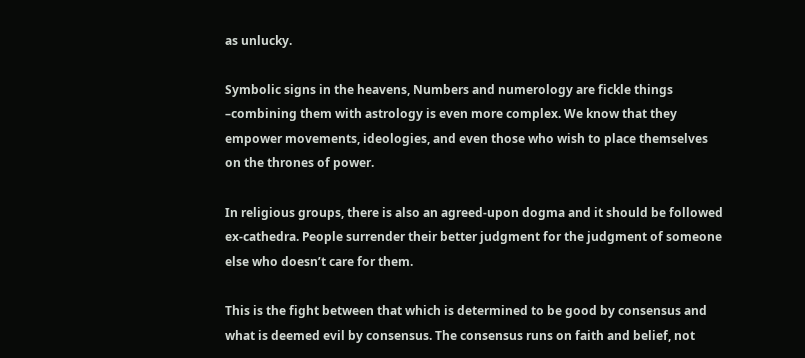as unlucky.

Symbolic signs in the heavens, Numbers and numerology are fickle things –combining them with astrology is even more complex. We know that they empower movements, ideologies, and even those who wish to place themselves on the thrones of power.

In religious groups, there is also an agreed-upon dogma and it should be followed ex-cathedra. People surrender their better judgment for the judgment of someone else who doesn’t care for them.

This is the fight between that which is determined to be good by consensus and what is deemed evil by consensus. The consensus runs on faith and belief, not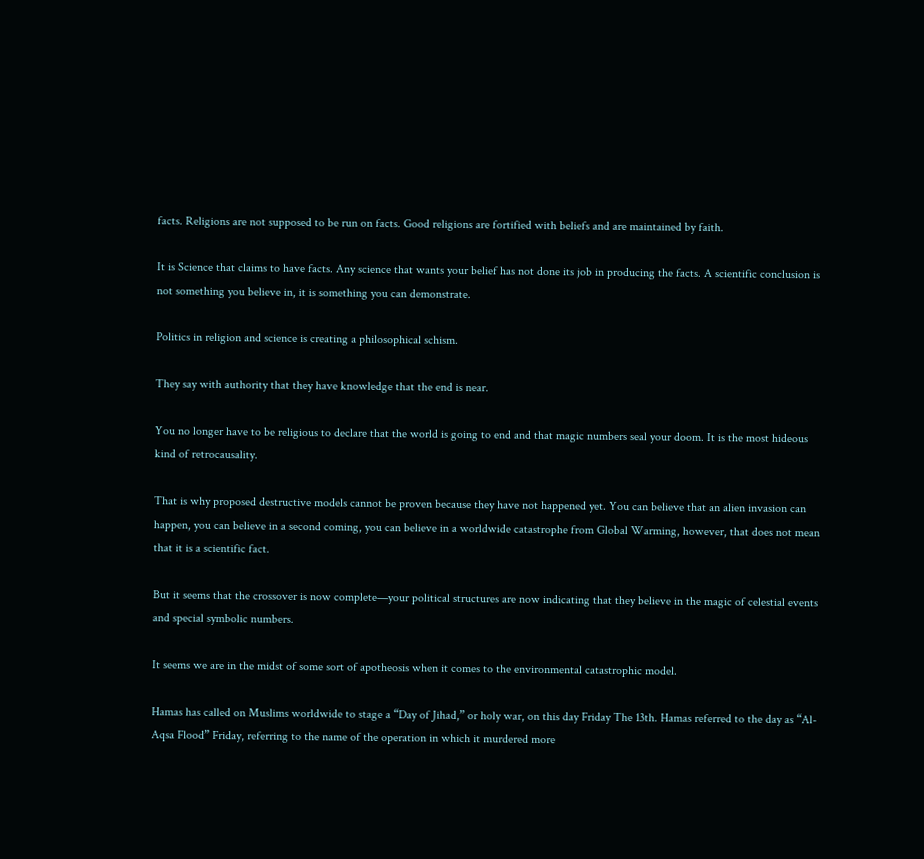facts. Religions are not supposed to be run on facts. Good religions are fortified with beliefs and are maintained by faith.

It is Science that claims to have facts. Any science that wants your belief has not done its job in producing the facts. A scientific conclusion is not something you believe in, it is something you can demonstrate.

Politics in religion and science is creating a philosophical schism.

They say with authority that they have knowledge that the end is near.

You no longer have to be religious to declare that the world is going to end and that magic numbers seal your doom. It is the most hideous kind of retrocausality.

That is why proposed destructive models cannot be proven because they have not happened yet. You can believe that an alien invasion can happen, you can believe in a second coming, you can believe in a worldwide catastrophe from Global Warming, however, that does not mean that it is a scientific fact.

But it seems that the crossover is now complete—your political structures are now indicating that they believe in the magic of celestial events and special symbolic numbers.

It seems we are in the midst of some sort of apotheosis when it comes to the environmental catastrophic model.

Hamas has called on Muslims worldwide to stage a “Day of Jihad,” or holy war, on this day Friday The 13th. Hamas referred to the day as “Al-Aqsa Flood” Friday, referring to the name of the operation in which it murdered more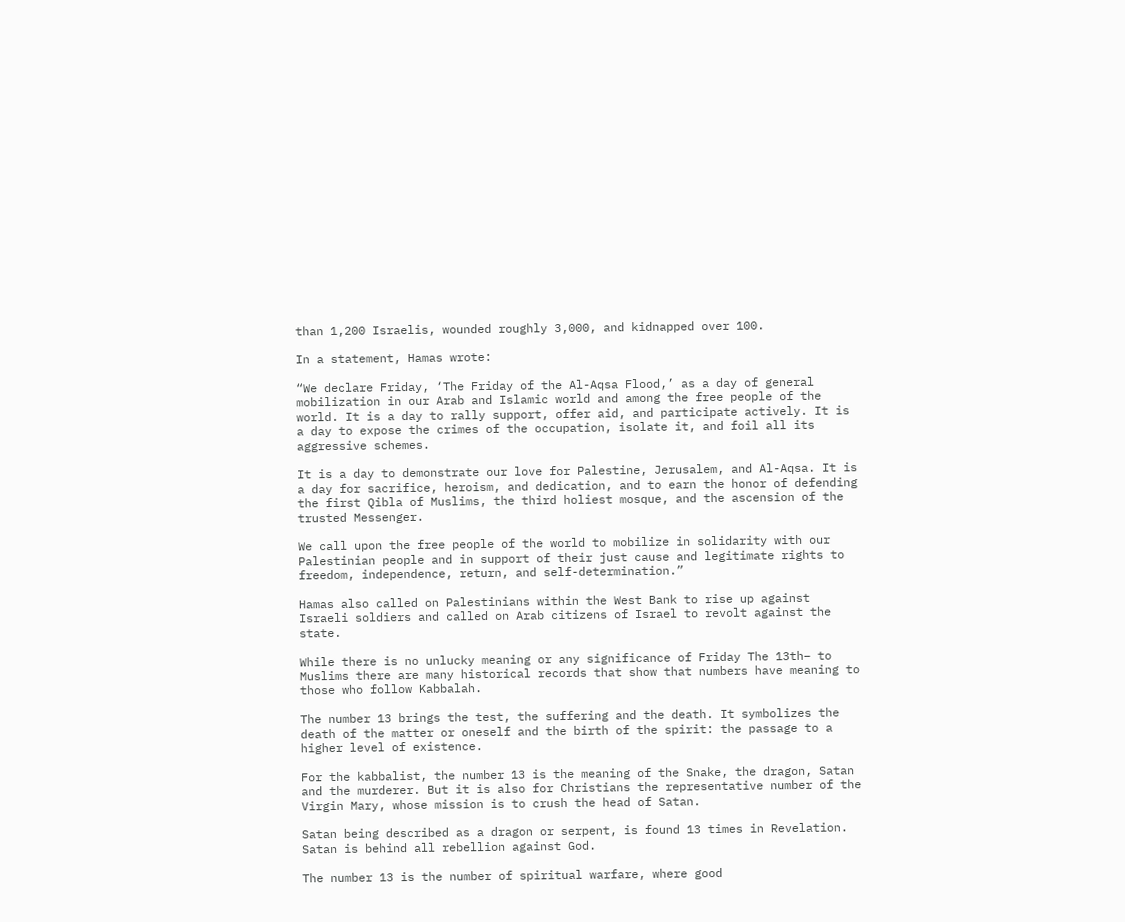than 1,200 Israelis, wounded roughly 3,000, and kidnapped over 100.

In a statement, Hamas wrote:

“We declare Friday, ‘The Friday of the Al-Aqsa Flood,’ as a day of general mobilization in our Arab and Islamic world and among the free people of the world. It is a day to rally support, offer aid, and participate actively. It is a day to expose the crimes of the occupation, isolate it, and foil all its aggressive schemes.

It is a day to demonstrate our love for Palestine, Jerusalem, and Al-Aqsa. It is a day for sacrifice, heroism, and dedication, and to earn the honor of defending the first Qibla of Muslims, the third holiest mosque, and the ascension of the trusted Messenger.

We call upon the free people of the world to mobilize in solidarity with our Palestinian people and in support of their just cause and legitimate rights to freedom, independence, return, and self-determination.”

Hamas also called on Palestinians within the West Bank to rise up against Israeli soldiers and called on Arab citizens of Israel to revolt against the state.

While there is no unlucky meaning or any significance of Friday The 13th– to Muslims there are many historical records that show that numbers have meaning to those who follow Kabbalah.

The number 13 brings the test, the suffering and the death. It symbolizes the death of the matter or oneself and the birth of the spirit: the passage to a higher level of existence.

For the kabbalist, the number 13 is the meaning of the Snake, the dragon, Satan and the murderer. But it is also for Christians the representative number of the Virgin Mary, whose mission is to crush the head of Satan.

Satan being described as a dragon or serpent, is found 13 times in Revelation. Satan is behind all rebellion against God.

The number 13 is the number of spiritual warfare, where good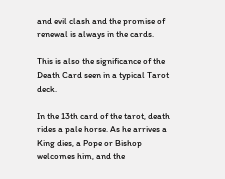and evil clash and the promise of renewal is always in the cards.

This is also the significance of the Death Card seen in a typical Tarot deck.

In the 13th card of the tarot, death rides a pale horse. As he arrives a King dies, a Pope or Bishop welcomes him, and the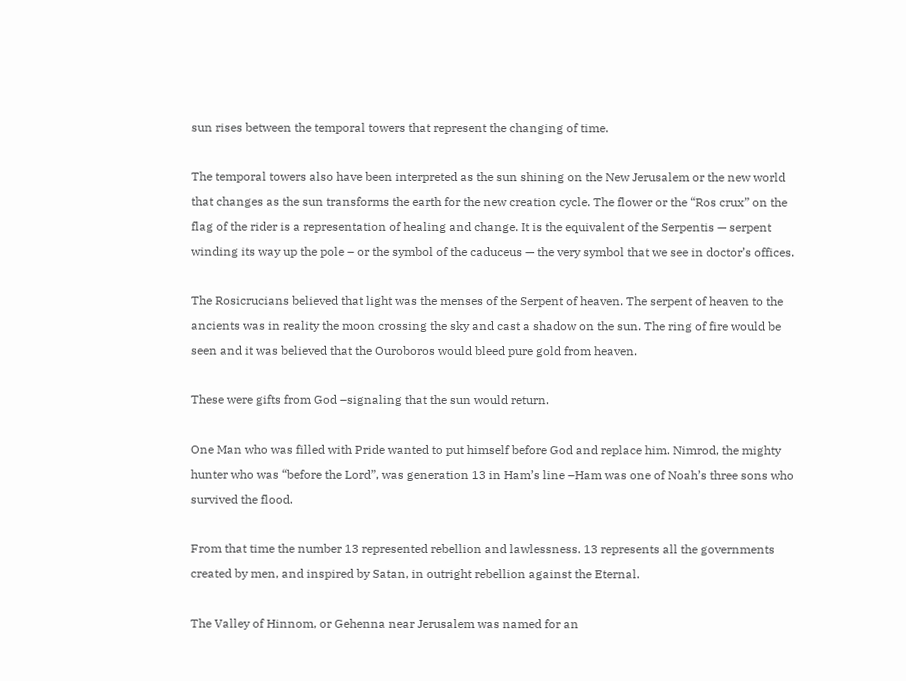sun rises between the temporal towers that represent the changing of time.

The temporal towers also have been interpreted as the sun shining on the New Jerusalem or the new world that changes as the sun transforms the earth for the new creation cycle. The flower or the “Ros crux” on the flag of the rider is a representation of healing and change. It is the equivalent of the Serpentis — serpent winding its way up the pole – or the symbol of the caduceus — the very symbol that we see in doctor’s offices.

The Rosicrucians believed that light was the menses of the Serpent of heaven. The serpent of heaven to the ancients was in reality the moon crossing the sky and cast a shadow on the sun. The ring of fire would be seen and it was believed that the Ouroboros would bleed pure gold from heaven.

These were gifts from God –signaling that the sun would return.

One Man who was filled with Pride wanted to put himself before God and replace him. Nimrod, the mighty hunter who was “before the Lord”, was generation 13 in Ham’s line –Ham was one of Noah’s three sons who survived the flood.

From that time the number 13 represented rebellion and lawlessness. 13 represents all the governments created by men, and inspired by Satan, in outright rebellion against the Eternal.

The Valley of Hinnom, or Gehenna near Jerusalem was named for an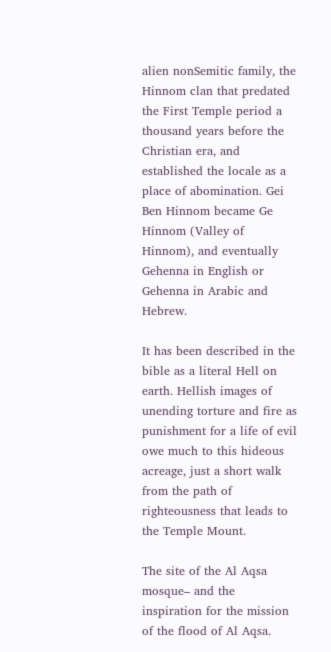alien nonSemitic family, the Hinnom clan that predated the First Temple period a thousand years before the Christian era, and established the locale as a place of abomination. Gei Ben Hinnom became Ge Hinnom (Valley of Hinnom), and eventually Gehenna in English or Gehenna in Arabic and Hebrew.

It has been described in the bible as a literal Hell on earth. Hellish images of unending torture and fire as punishment for a life of evil owe much to this hideous acreage, just a short walk from the path of righteousness that leads to the Temple Mount.

The site of the Al Aqsa mosque– and the inspiration for the mission of the flood of Al Aqsa.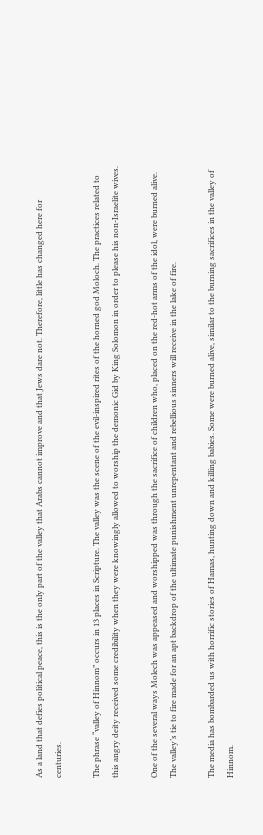As a land that defies political peace, this is the only part of the valley that Arabs cannot improve and that Jews dare not. Therefore, little has changed here for centuries.

The phrase “valley of Hinnom” occurs in 13 places in Scripture. The valley was the scene of the evil-inspired rites of the horned god Moloch. The practices related to this angry deity received some credibility when they were knowingly allowed to worship the demonic Gid by King Solomon in order to please his non-Israelite wives.

One of the several ways Molech was appeased and worshipped was through the sacrifice of children who, placed on the red-hot arms of the idol, were burned alive. The valley’s tie to fire made for an apt backdrop of the ultimate punishment unrepentant and rebellious sinners will receive in the lake of fire.

The media has bombarded us with horrific stories of Hamas, hunting down and killing babies. Some were burned alive, similar to the burning sacrifices in the valley of Hinnom.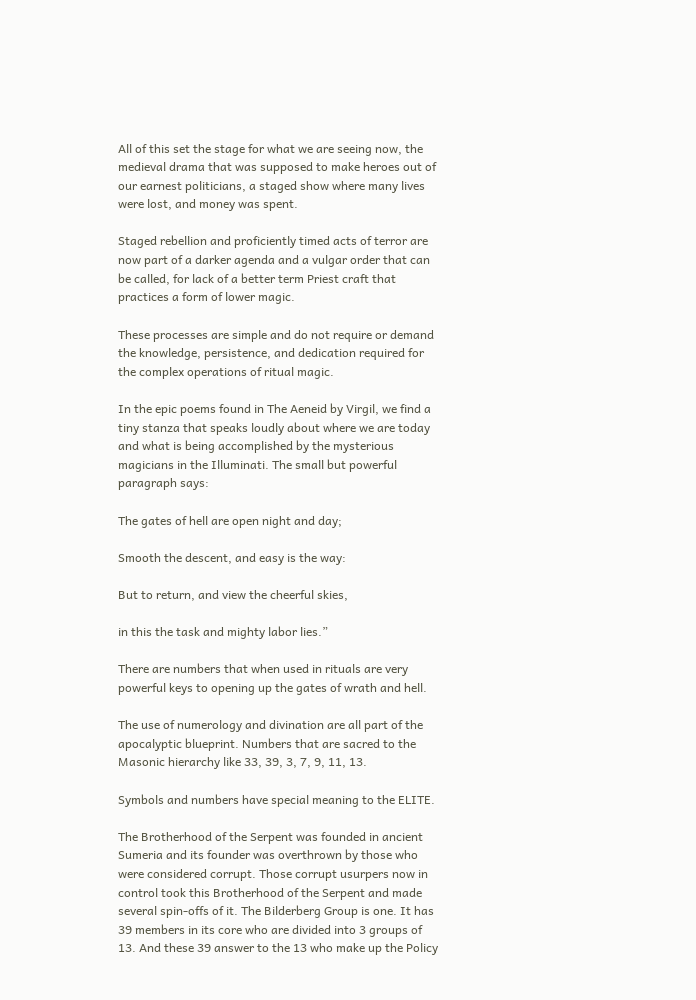All of this set the stage for what we are seeing now, the medieval drama that was supposed to make heroes out of our earnest politicians, a staged show where many lives were lost, and money was spent.

Staged rebellion and proficiently timed acts of terror are now part of a darker agenda and a vulgar order that can be called, for lack of a better term Priest craft that practices a form of lower magic.

These processes are simple and do not require or demand the knowledge, persistence, and dedication required for the complex operations of ritual magic.

In the epic poems found in The Aeneid by Virgil, we find a tiny stanza that speaks loudly about where we are today and what is being accomplished by the mysterious magicians in the Illuminati. The small but powerful paragraph says:

The gates of hell are open night and day;

Smooth the descent, and easy is the way:

But to return, and view the cheerful skies,

in this the task and mighty labor lies.”

There are numbers that when used in rituals are very powerful keys to opening up the gates of wrath and hell.

The use of numerology and divination are all part of the apocalyptic blueprint. Numbers that are sacred to the Masonic hierarchy like 33, 39, 3, 7, 9, 11, 13.

Symbols and numbers have special meaning to the ELITE.

The Brotherhood of the Serpent was founded in ancient Sumeria and its founder was overthrown by those who were considered corrupt. Those corrupt usurpers now in control took this Brotherhood of the Serpent and made several spin-offs of it. The Bilderberg Group is one. It has 39 members in its core who are divided into 3 groups of 13. And these 39 answer to the 13 who make up the Policy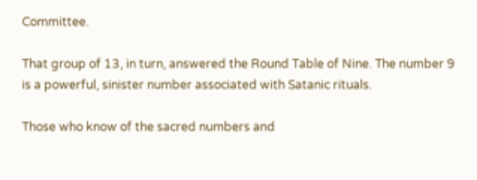Committee.

That group of 13, in turn, answered the Round Table of Nine. The number 9 is a powerful, sinister number associated with Satanic rituals.

Those who know of the sacred numbers and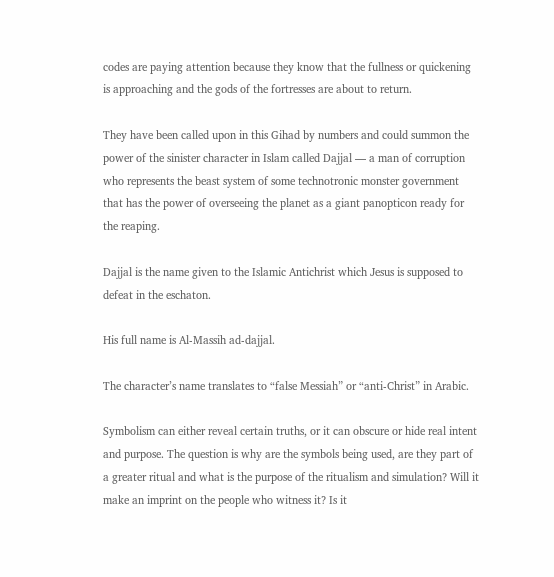codes are paying attention because they know that the fullness or quickening is approaching and the gods of the fortresses are about to return.

They have been called upon in this Gihad by numbers and could summon the power of the sinister character in Islam called Dajjal — a man of corruption who represents the beast system of some technotronic monster government that has the power of overseeing the planet as a giant panopticon ready for the reaping.

Dajjal is the name given to the Islamic Antichrist which Jesus is supposed to defeat in the eschaton.

His full name is Al-Massih ad-dajjal.

The character’s name translates to “false Messiah” or “anti-Christ” in Arabic.

Symbolism can either reveal certain truths, or it can obscure or hide real intent and purpose. The question is why are the symbols being used, are they part of a greater ritual and what is the purpose of the ritualism and simulation? Will it make an imprint on the people who witness it? Is it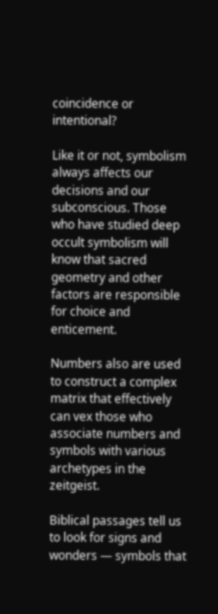coincidence or intentional?

Like it or not, symbolism always affects our decisions and our subconscious. Those who have studied deep occult symbolism will know that sacred geometry and other factors are responsible for choice and enticement.

Numbers also are used to construct a complex matrix that effectively can vex those who associate numbers and symbols with various archetypes in the zeitgeist.

Biblical passages tell us to look for signs and wonders — symbols that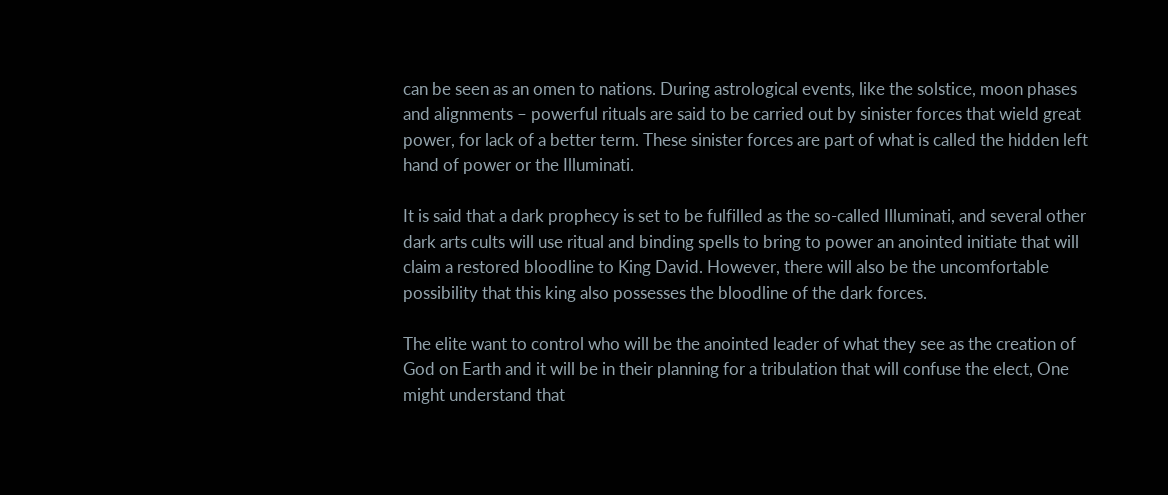can be seen as an omen to nations. During astrological events, like the solstice, moon phases and alignments – powerful rituals are said to be carried out by sinister forces that wield great power, for lack of a better term. These sinister forces are part of what is called the hidden left hand of power or the Illuminati.

It is said that a dark prophecy is set to be fulfilled as the so-called Illuminati, and several other dark arts cults will use ritual and binding spells to bring to power an anointed initiate that will claim a restored bloodline to King David. However, there will also be the uncomfortable possibility that this king also possesses the bloodline of the dark forces.

The elite want to control who will be the anointed leader of what they see as the creation of God on Earth and it will be in their planning for a tribulation that will confuse the elect, One might understand that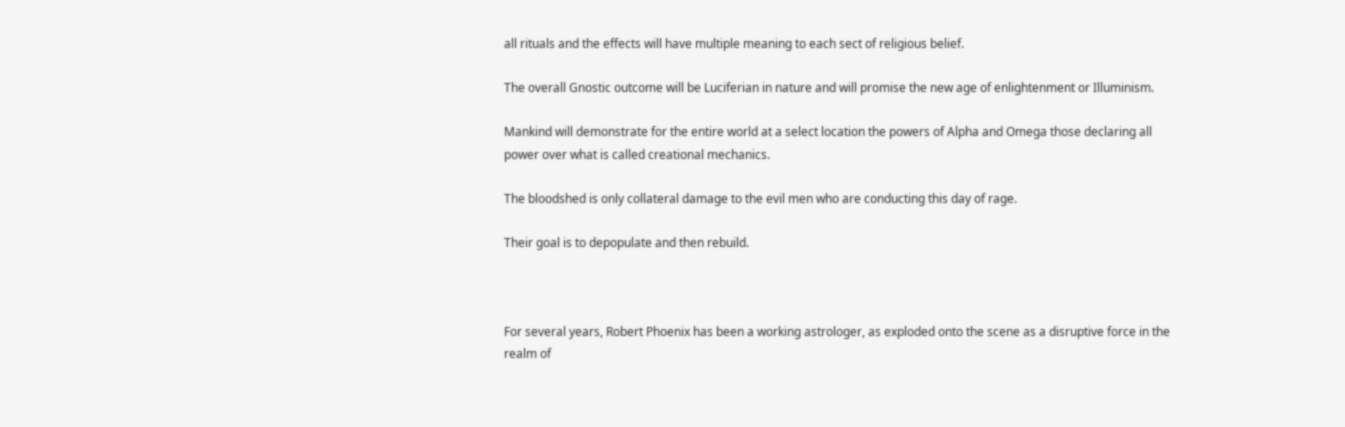all rituals and the effects will have multiple meaning to each sect of religious belief.

The overall Gnostic outcome will be Luciferian in nature and will promise the new age of enlightenment or Illuminism.

Mankind will demonstrate for the entire world at a select location the powers of Alpha and Omega those declaring all power over what is called creational mechanics.

The bloodshed is only collateral damage to the evil men who are conducting this day of rage.

Their goal is to depopulate and then rebuild.



For several years, Robert Phoenix has been a working astrologer, as exploded onto the scene as a disruptive force in the realm of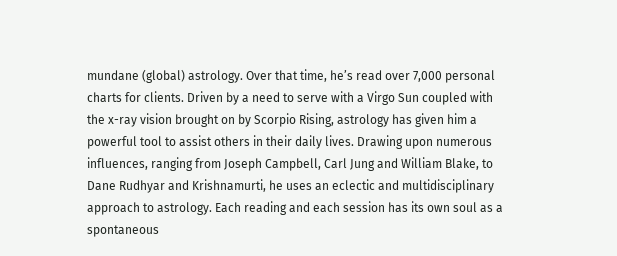mundane (global) astrology. Over that time, he’s read over 7,000 personal charts for clients. Driven by a need to serve with a Virgo Sun coupled with the x-ray vision brought on by Scorpio Rising, astrology has given him a powerful tool to assist others in their daily lives. Drawing upon numerous influences, ranging from Joseph Campbell, Carl Jung and William Blake, to Dane Rudhyar and Krishnamurti, he uses an eclectic and multidisciplinary approach to astrology. Each reading and each session has its own soul as a spontaneous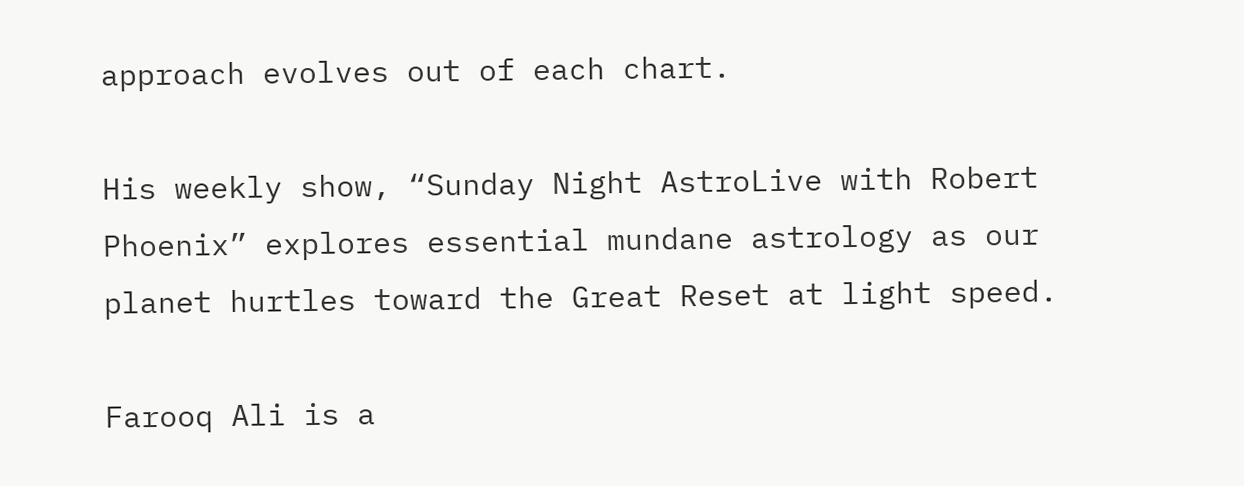approach evolves out of each chart.

His weekly show, “Sunday Night AstroLive with Robert Phoenix” explores essential mundane astrology as our planet hurtles toward the Great Reset at light speed.

Farooq Ali is a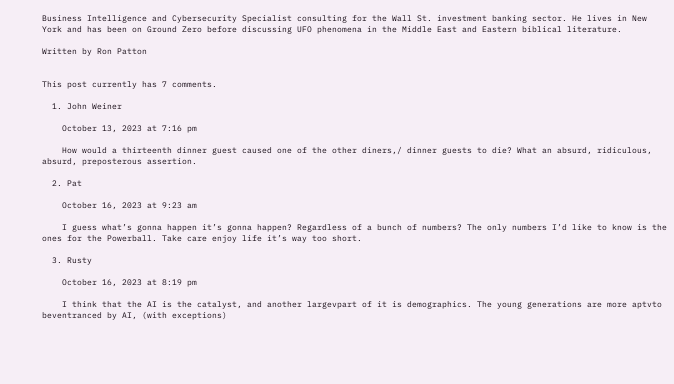Business Intelligence and Cybersecurity Specialist consulting for the Wall St. investment banking sector. He lives in New York and has been on Ground Zero before discussing UFO phenomena in the Middle East and Eastern biblical literature.

Written by Ron Patton


This post currently has 7 comments.

  1. John Weiner

    October 13, 2023 at 7:16 pm

    How would a thirteenth dinner guest caused one of the other diners,/ dinner guests to die? What an absurd, ridiculous, absurd, preposterous assertion.

  2. Pat

    October 16, 2023 at 9:23 am

    I guess what’s gonna happen it’s gonna happen? Regardless of a bunch of numbers? The only numbers I’d like to know is the ones for the Powerball. Take care enjoy life it’s way too short.

  3. Rusty

    October 16, 2023 at 8:19 pm

    I think that the AI is the catalyst, and another largevpart of it is demographics. The young generations are more aptvto beventranced by AI, (with exceptions)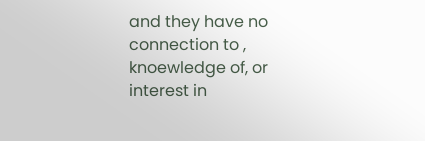and they have no connection to , knoewledge of, or interest in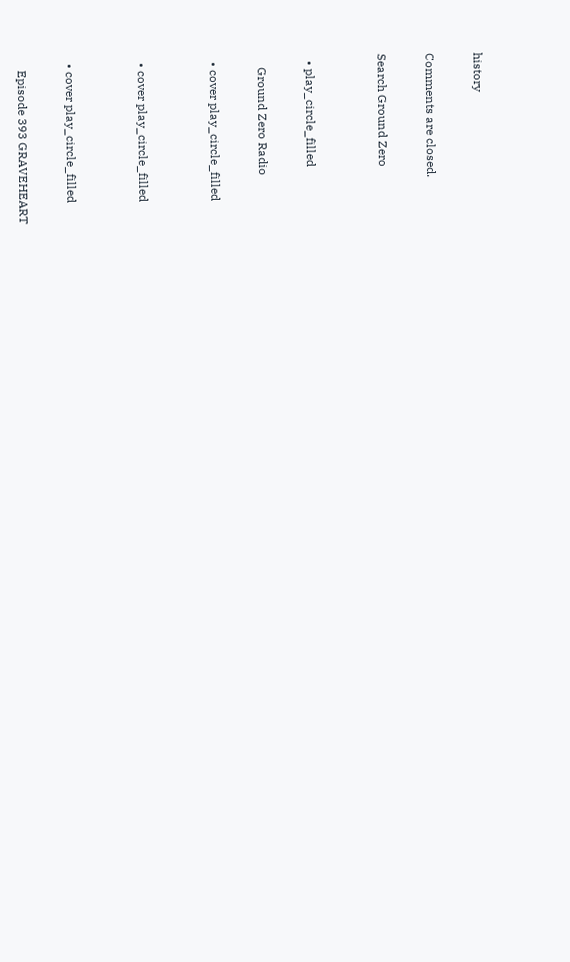history

Comments are closed.

Search Ground Zero


  • play_circle_filled

    Ground Zero Radio

  • cover play_circle_filled


  • cover play_circle_filled


  • cover play_circle_filled

    Episode 393 GRAVEHEART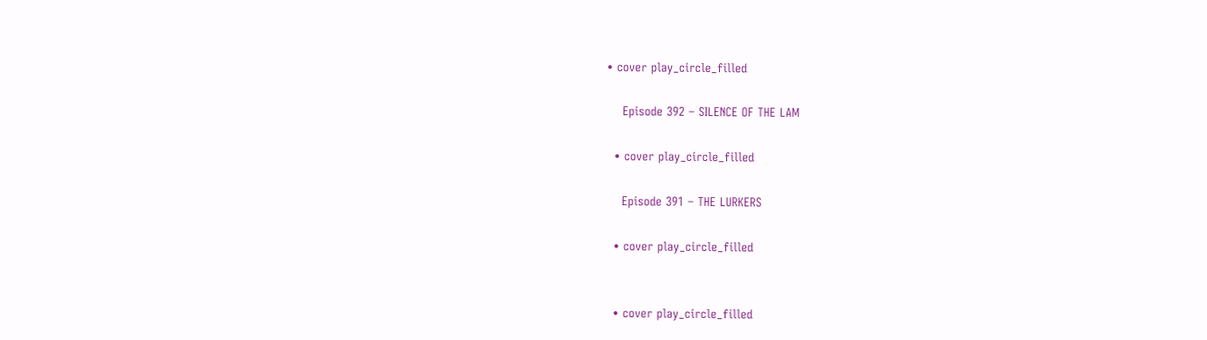• cover play_circle_filled

    Episode 392 – SILENCE OF THE LAM

  • cover play_circle_filled

    Episode 391 – THE LURKERS

  • cover play_circle_filled


  • cover play_circle_filled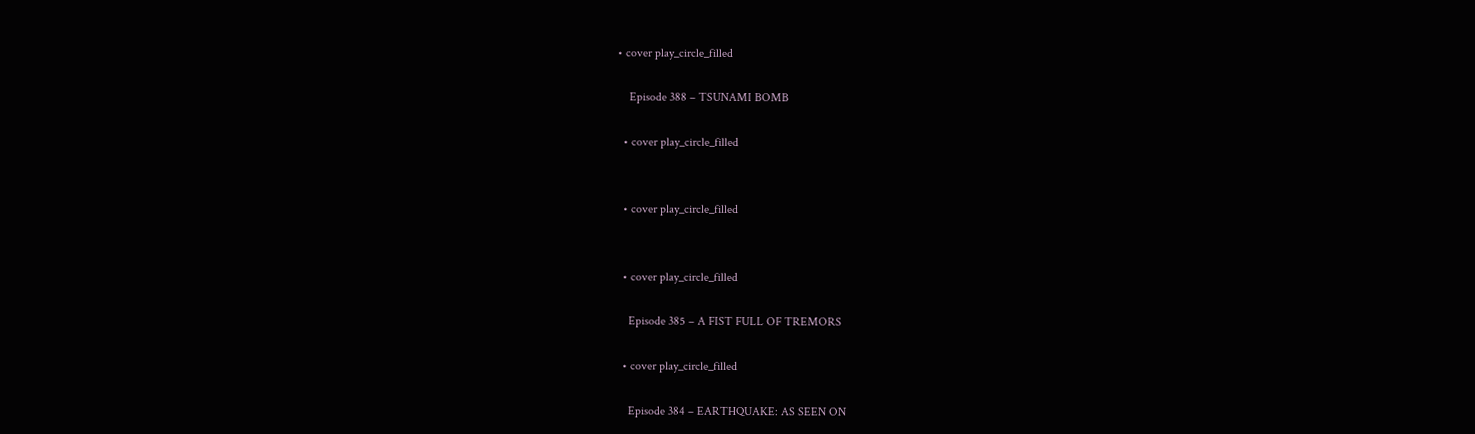• cover play_circle_filled

    Episode 388 – TSUNAMI BOMB

  • cover play_circle_filled


  • cover play_circle_filled


  • cover play_circle_filled

    Episode 385 – A FIST FULL OF TREMORS

  • cover play_circle_filled

    Episode 384 – EARTHQUAKE: AS SEEN ON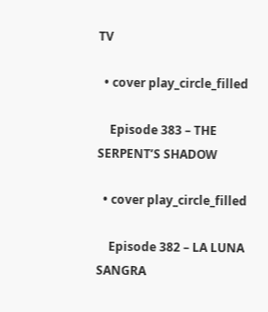TV

  • cover play_circle_filled

    Episode 383 – THE SERPENT’S SHADOW

  • cover play_circle_filled

    Episode 382 – LA LUNA SANGRA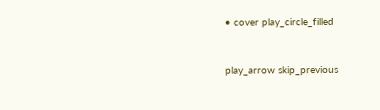• cover play_circle_filled


play_arrow skip_previous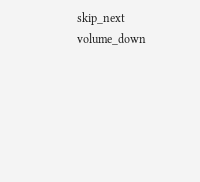skip_next volume_down